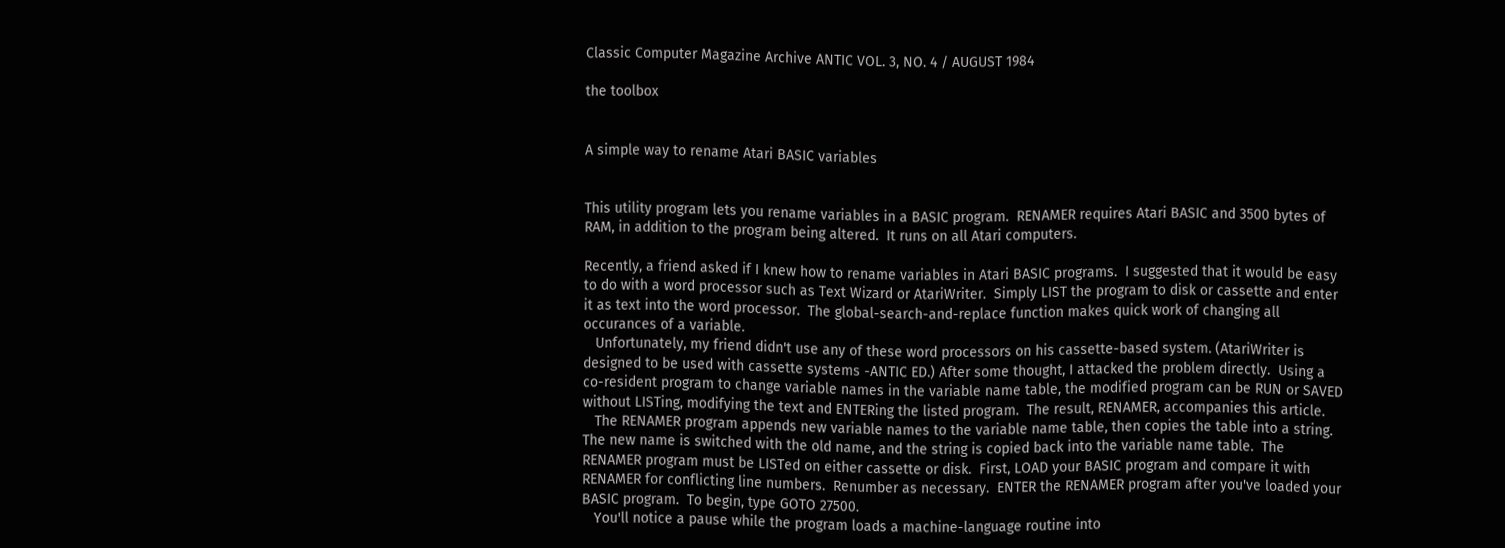Classic Computer Magazine Archive ANTIC VOL. 3, NO. 4 / AUGUST 1984

the toolbox


A simple way to rename Atari BASIC variables


This utility program lets you rename variables in a BASIC program.  RENAMER requires Atari BASIC and 3500 bytes of RAM, in addition to the program being altered.  It runs on all Atari computers.

Recently, a friend asked if I knew how to rename variables in Atari BASIC programs.  I suggested that it would be easy to do with a word processor such as Text Wizard or AtariWriter.  Simply LIST the program to disk or cassette and enter it as text into the word processor.  The global-search-and-replace function makes quick work of changing all occurances of a variable.
   Unfortunately, my friend didn't use any of these word processors on his cassette-based system. (AtariWriter is designed to be used with cassette systems -ANTIC ED.) After some thought, I attacked the problem directly.  Using a co-resident program to change variable names in the variable name table, the modified program can be RUN or SAVED without LISTing, modifying the text and ENTERing the listed program.  The result, RENAMER, accompanies this article.
   The RENAMER program appends new variable names to the variable name table, then copies the table into a string.  The new name is switched with the old name, and the string is copied back into the variable name table.  The RENAMER program must be LISTed on either cassette or disk.  First, LOAD your BASIC program and compare it with RENAMER for conflicting line numbers.  Renumber as necessary.  ENTER the RENAMER program after you've loaded your BASIC program.  To begin, type GOTO 27500.
   You'll notice a pause while the program loads a machine-language routine into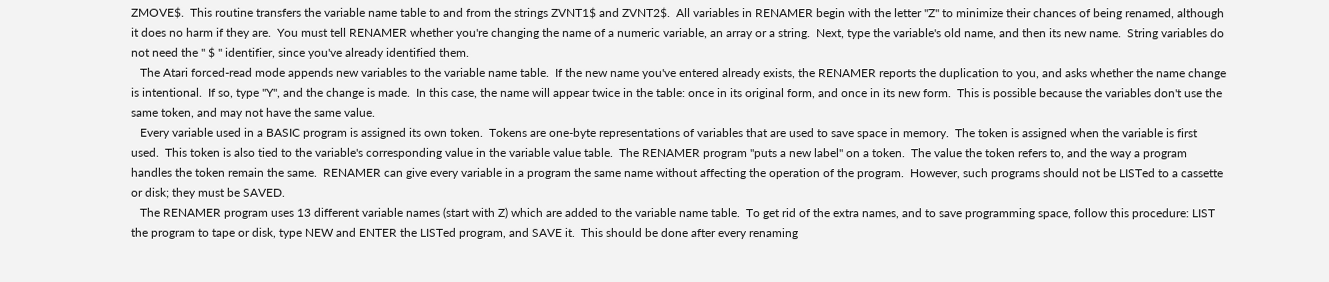ZMOVE$.  This routine transfers the variable name table to and from the strings ZVNT1$ and ZVNT2$.  All variables in RENAMER begin with the letter "Z" to minimize their chances of being renamed, although it does no harm if they are.  You must tell RENAMER whether you're changing the name of a numeric variable, an array or a string.  Next, type the variable's old name, and then its new name.  String variables do not need the " $ " identifier, since you've already identified them.
   The Atari forced-read mode appends new variables to the variable name table.  If the new name you've entered already exists, the RENAMER reports the duplication to you, and asks whether the name change is intentional.  If so, type "Y", and the change is made.  In this case, the name will appear twice in the table: once in its original form, and once in its new form.  This is possible because the variables don't use the same token, and may not have the same value.
   Every variable used in a BASIC program is assigned its own token.  Tokens are one-byte representations of variables that are used to save space in memory.  The token is assigned when the variable is first used.  This token is also tied to the variable's corresponding value in the variable value table.  The RENAMER program "puts a new label" on a token.  The value the token refers to, and the way a program handles the token remain the same.  RENAMER can give every variable in a program the same name without affecting the operation of the program.  However, such programs should not be LISTed to a cassette or disk; they must be SAVED.
   The RENAMER program uses 13 different variable names (start with Z) which are added to the variable name table.  To get rid of the extra names, and to save programming space, follow this procedure: LIST the program to tape or disk, type NEW and ENTER the LISTed program, and SAVE it.  This should be done after every renaming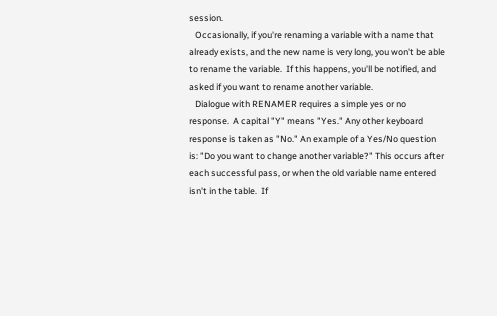session.
   Occasionally, if you're renaming a variable with a name that already exists, and the new name is very long, you won't be able to rename the variable.  If this happens, you'll be notified, and asked if you want to rename another variable.
   Dialogue with RENAMER requires a simple yes or no response.  A capital "Y" means "Yes." Any other keyboard response is taken as "No." An example of a Yes/No question is: "Do you want to change another variable?" This occurs after each successful pass, or when the old variable name entered isn't in the table.  If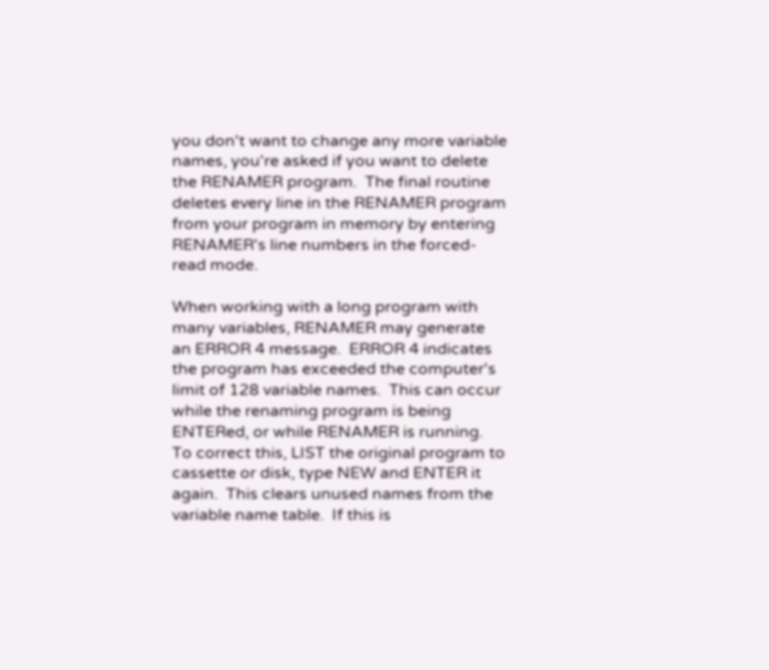you don't want to change any more variable names, you're asked if you want to delete the RENAMER program.  The final routine deletes every line in the RENAMER program from your program in memory by entering RENAMER's line numbers in the forced-read mode.

When working with a long program with many variables, RENAMER may generate an ERROR 4 message.  ERROR 4 indicates the program has exceeded the computer's limit of 128 variable names.  This can occur while the renaming program is being ENTERed, or while RENAMER is running.  To correct this, LIST the original program to cassette or disk, type NEW and ENTER it again.  This clears unused names from the variable name table.  If this is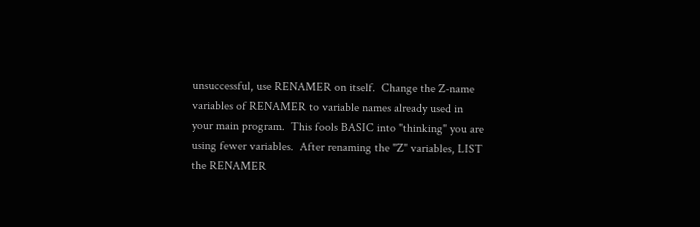unsuccessful, use RENAMER on itself.  Change the Z-name variables of RENAMER to variable names already used in your main program.  This fools BASIC into "thinking" you are using fewer variables.  After renaming the "Z" variables, LIST the RENAMER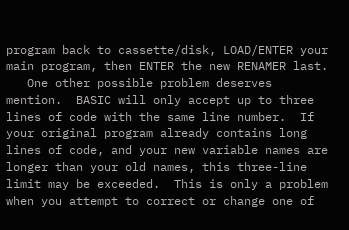program back to cassette/disk, LOAD/ENTER your main program, then ENTER the new RENAMER last.
   One other possible problem deserves mention.  BASIC will only accept up to three lines of code with the same line number.  If your original program already contains long lines of code, and your new variable names are longer than your old names, this three-line limit may be exceeded.  This is only a problem when you attempt to correct or change one of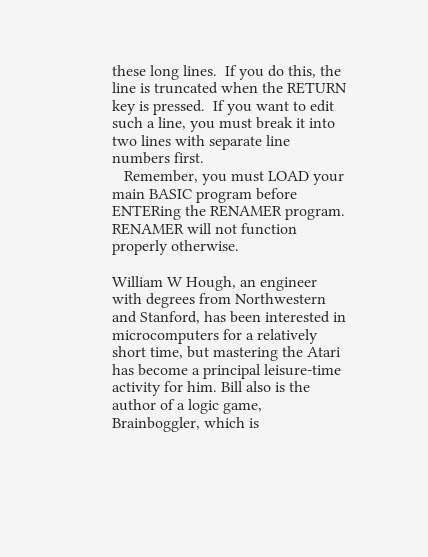these long lines.  If you do this, the line is truncated when the RETURN key is pressed.  If you want to edit such a line, you must break it into two lines with separate line numbers first.
   Remember, you must LOAD your main BASIC program before ENTERing the RENAMER program.  RENAMER will not function properly otherwise.

William W Hough, an engineer with degrees from Northwestern and Stanford, has been interested in microcomputers for a relatively short time, but mastering the Atari has become a principal leisure-time activity for him. Bill also is the author of a logic game, Brainboggler, which is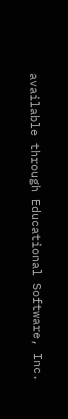available through Educational Software, Inc.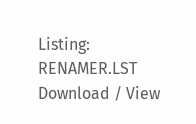Listing: RENAMER.LST Download / View